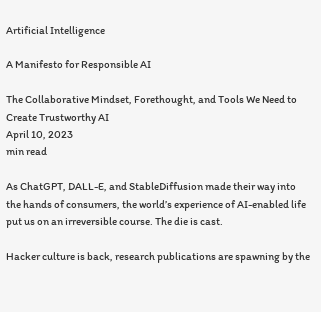Artificial Intelligence

A Manifesto for Responsible AI

The Collaborative Mindset, Forethought, and Tools We Need to Create Trustworthy AI
April 10, 2023
min read

As ChatGPT, DALL-E, and StableDiffusion made their way into the hands of consumers, the world’s experience of AI-enabled life put us on an irreversible course. The die is cast.

Hacker culture is back, research publications are spawning by the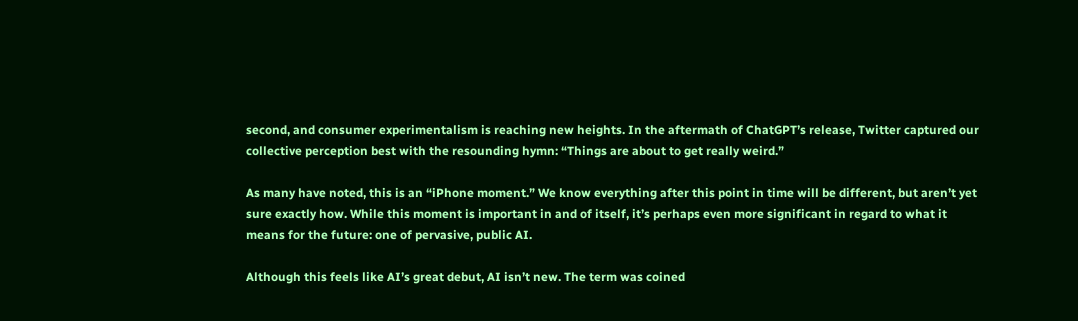second, and consumer experimentalism is reaching new heights. In the aftermath of ChatGPT’s release, Twitter captured our collective perception best with the resounding hymn: “Things are about to get really weird.”

As many have noted, this is an “iPhone moment.” We know everything after this point in time will be different, but aren’t yet sure exactly how. While this moment is important in and of itself, it’s perhaps even more significant in regard to what it means for the future: one of pervasive, public AI.

Although this feels like AI’s great debut, AI isn’t new. The term was coined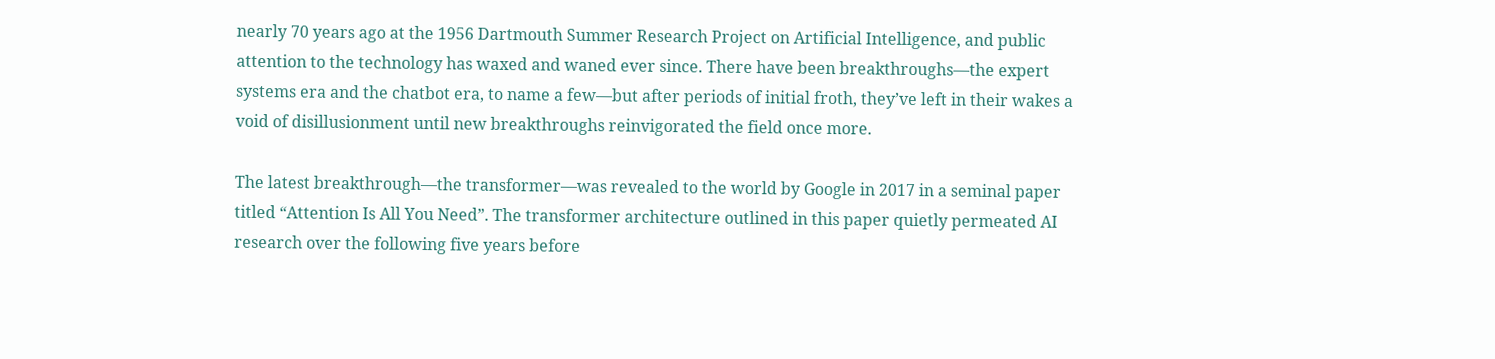nearly 70 years ago at the 1956 Dartmouth Summer Research Project on Artificial Intelligence, and public attention to the technology has waxed and waned ever since. There have been breakthroughs—the expert systems era and the chatbot era, to name a few—but after periods of initial froth, they’ve left in their wakes a void of disillusionment until new breakthroughs reinvigorated the field once more.

The latest breakthrough—the transformer—was revealed to the world by Google in 2017 in a seminal paper titled “Attention Is All You Need”. The transformer architecture outlined in this paper quietly permeated AI research over the following five years before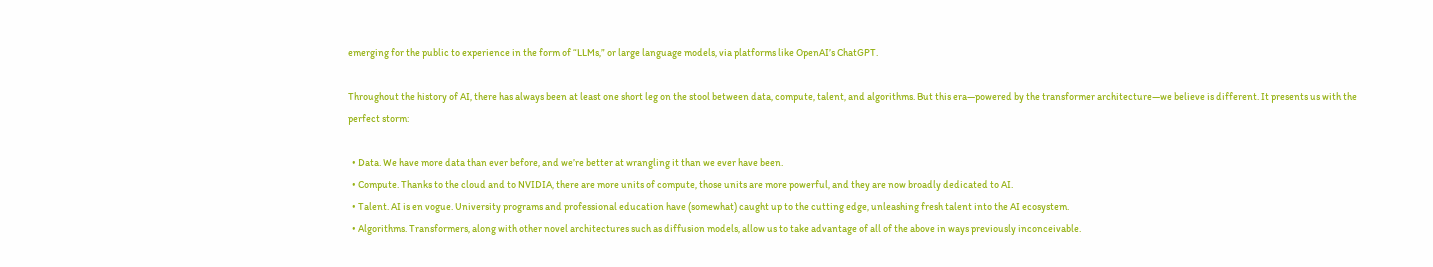emerging for the public to experience in the form of “LLMs,” or large language models, via platforms like OpenAI’s ChatGPT.

Throughout the history of AI, there has always been at least one short leg on the stool between data, compute, talent, and algorithms. But this era—powered by the transformer architecture—we believe is different. It presents us with the perfect storm:

  • Data. We have more data than ever before, and we’re better at wrangling it than we ever have been.
  • Compute. Thanks to the cloud and to NVIDIA, there are more units of compute, those units are more powerful, and they are now broadly dedicated to AI.
  • Talent. AI is en vogue. University programs and professional education have (somewhat) caught up to the cutting edge, unleashing fresh talent into the AI ecosystem.
  • Algorithms. Transformers, along with other novel architectures such as diffusion models, allow us to take advantage of all of the above in ways previously inconceivable.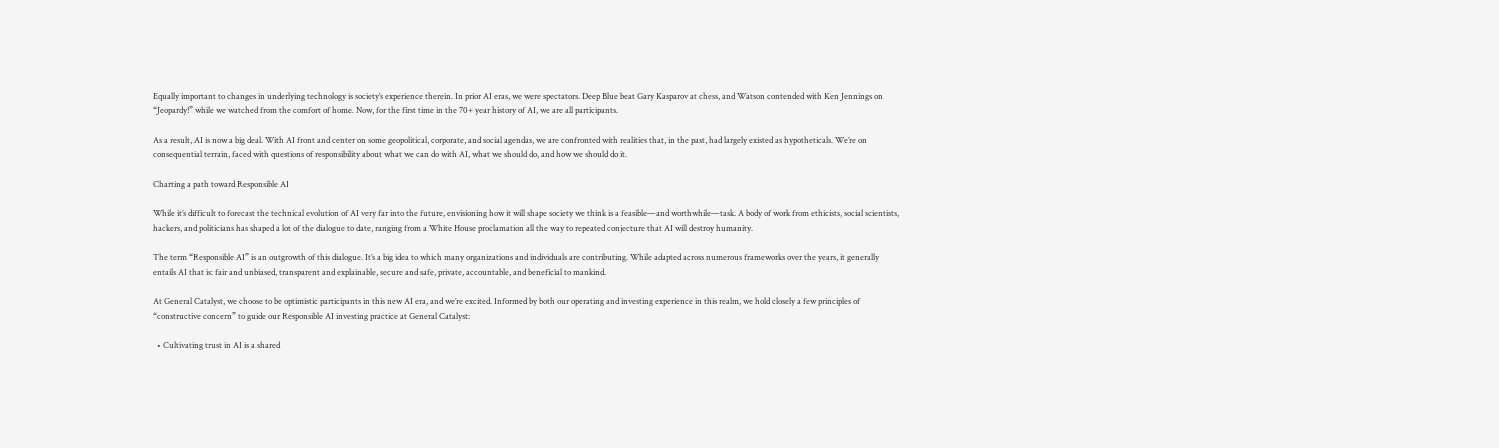Equally important to changes in underlying technology is society’s experience therein. In prior AI eras, we were spectators. Deep Blue beat Gary Kasparov at chess, and Watson contended with Ken Jennings on “Jeopardy!” while we watched from the comfort of home. Now, for the first time in the 70+ year history of AI, we are all participants.

As a result, AI is now a big deal. With AI front and center on some geopolitical, corporate, and social agendas, we are confronted with realities that, in the past, had largely existed as hypotheticals. We’re on consequential terrain, faced with questions of responsibility about what we can do with AI, what we should do, and how we should do it.

Charting a path toward Responsible AI

While it’s difficult to forecast the technical evolution of AI very far into the future, envisioning how it will shape society we think is a feasible—and worthwhile—task. A body of work from ethicists, social scientists, hackers, and politicians has shaped a lot of the dialogue to date, ranging from a White House proclamation all the way to repeated conjecture that AI will destroy humanity.

The term “Responsible AI” is an outgrowth of this dialogue. It’s a big idea to which many organizations and individuals are contributing. While adapted across numerous frameworks over the years, it generally entails AI that is: fair and unbiased, transparent and explainable, secure and safe, private, accountable, and beneficial to mankind.

At General Catalyst, we choose to be optimistic participants in this new AI era, and we’re excited. Informed by both our operating and investing experience in this realm, we hold closely a few principles of “constructive concern” to guide our Responsible AI investing practice at General Catalyst:

  • Cultivating trust in AI is a shared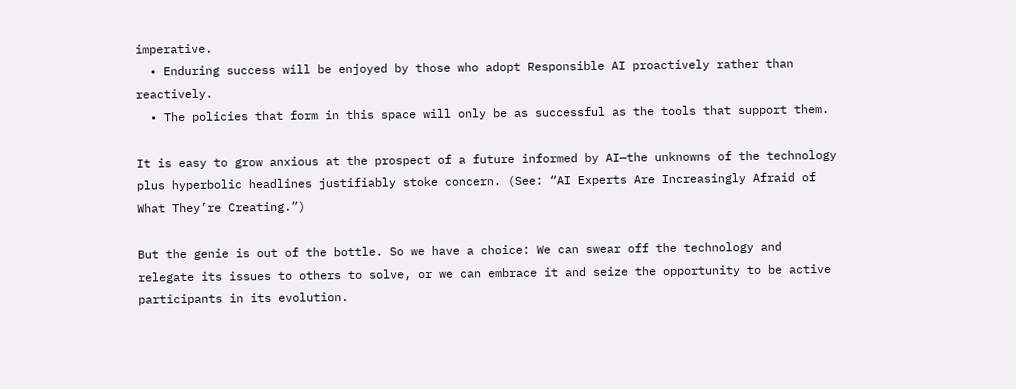imperative.
  • Enduring success will be enjoyed by those who adopt Responsible AI proactively rather than reactively.
  • The policies that form in this space will only be as successful as the tools that support them.

It is easy to grow anxious at the prospect of a future informed by AI—the unknowns of the technology plus hyperbolic headlines justifiably stoke concern. (See: “AI Experts Are Increasingly Afraid of What They’re Creating.”)

But the genie is out of the bottle. So we have a choice: We can swear off the technology and relegate its issues to others to solve, or we can embrace it and seize the opportunity to be active participants in its evolution.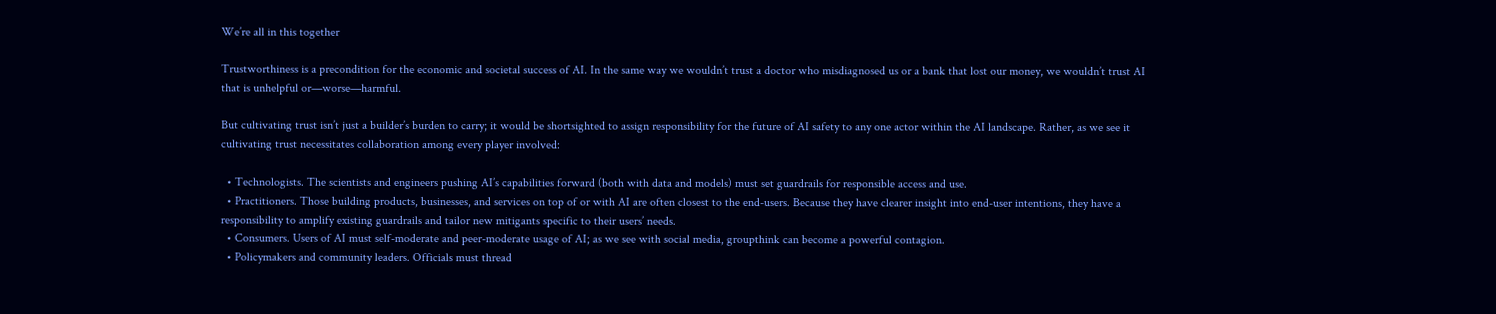We’re all in this together

Trustworthiness is a precondition for the economic and societal success of AI. In the same way we wouldn’t trust a doctor who misdiagnosed us or a bank that lost our money, we wouldn’t trust AI that is unhelpful or—worse—harmful.

But cultivating trust isn’t just a builder’s burden to carry; it would be shortsighted to assign responsibility for the future of AI safety to any one actor within the AI landscape. Rather, as we see it cultivating trust necessitates collaboration among every player involved:

  • Technologists. The scientists and engineers pushing AI’s capabilities forward (both with data and models) must set guardrails for responsible access and use.
  • Practitioners. Those building products, businesses, and services on top of or with AI are often closest to the end-users. Because they have clearer insight into end-user intentions, they have a responsibility to amplify existing guardrails and tailor new mitigants specific to their users’ needs.
  • Consumers. Users of AI must self-moderate and peer-moderate usage of AI; as we see with social media, groupthink can become a powerful contagion.
  • Policymakers and community leaders. Officials must thread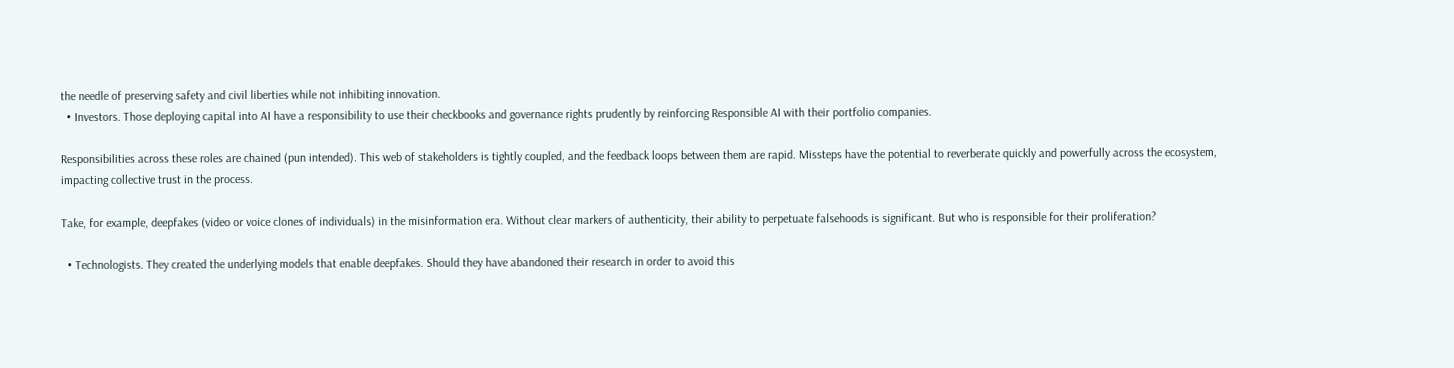the needle of preserving safety and civil liberties while not inhibiting innovation.
  • Investors. Those deploying capital into AI have a responsibility to use their checkbooks and governance rights prudently by reinforcing Responsible AI with their portfolio companies.

Responsibilities across these roles are chained (pun intended). This web of stakeholders is tightly coupled, and the feedback loops between them are rapid. Missteps have the potential to reverberate quickly and powerfully across the ecosystem, impacting collective trust in the process.

Take, for example, deepfakes (video or voice clones of individuals) in the misinformation era. Without clear markers of authenticity, their ability to perpetuate falsehoods is significant. But who is responsible for their proliferation?

  • Technologists. They created the underlying models that enable deepfakes. Should they have abandoned their research in order to avoid this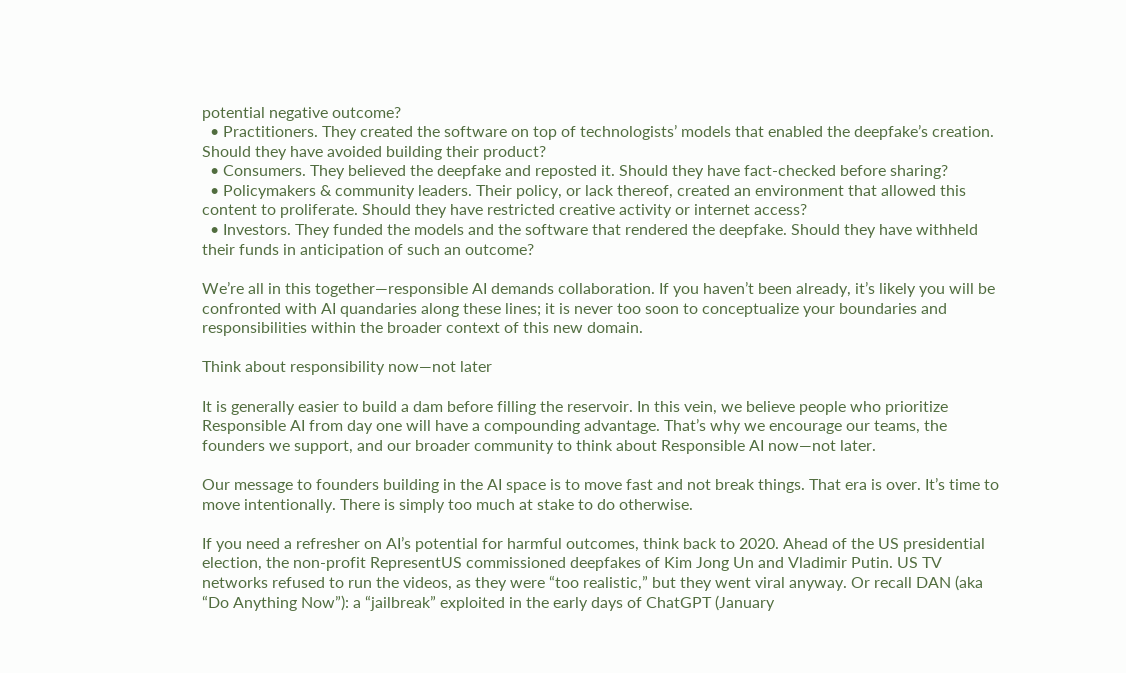potential negative outcome?
  • Practitioners. They created the software on top of technologists’ models that enabled the deepfake’s creation. Should they have avoided building their product?
  • Consumers. They believed the deepfake and reposted it. Should they have fact-checked before sharing?
  • Policymakers & community leaders. Their policy, or lack thereof, created an environment that allowed this content to proliferate. Should they have restricted creative activity or internet access?
  • Investors. They funded the models and the software that rendered the deepfake. Should they have withheld their funds in anticipation of such an outcome?

We’re all in this together—responsible AI demands collaboration. If you haven’t been already, it’s likely you will be confronted with AI quandaries along these lines; it is never too soon to conceptualize your boundaries and responsibilities within the broader context of this new domain.

Think about responsibility now—not later

It is generally easier to build a dam before filling the reservoir. In this vein, we believe people who prioritize Responsible AI from day one will have a compounding advantage. That’s why we encourage our teams, the founders we support, and our broader community to think about Responsible AI now—not later.

Our message to founders building in the AI space is to move fast and not break things. That era is over. It’s time to move intentionally. There is simply too much at stake to do otherwise.

If you need a refresher on AI’s potential for harmful outcomes, think back to 2020. Ahead of the US presidential election, the non-profit RepresentUS commissioned deepfakes of Kim Jong Un and Vladimir Putin. US TV networks refused to run the videos, as they were “too realistic,” but they went viral anyway. Or recall DAN (aka “Do Anything Now”): a “jailbreak” exploited in the early days of ChatGPT (January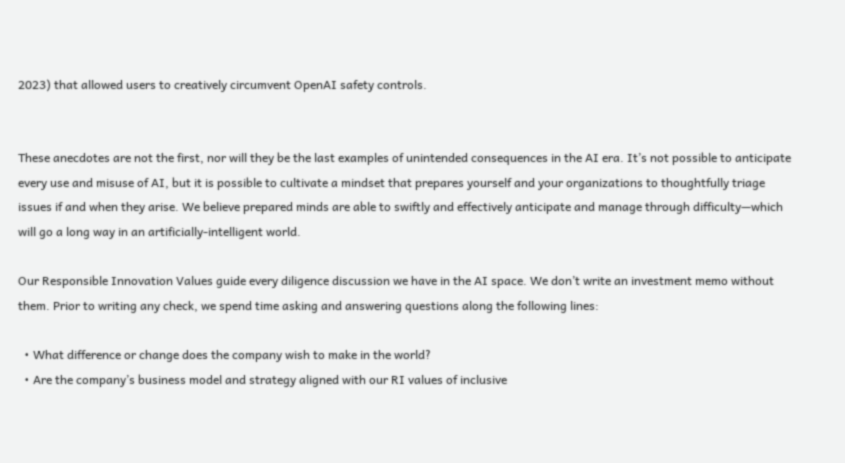2023) that allowed users to creatively circumvent OpenAI safety controls.


These anecdotes are not the first, nor will they be the last examples of unintended consequences in the AI era. It’s not possible to anticipate every use and misuse of AI, but it is possible to cultivate a mindset that prepares yourself and your organizations to thoughtfully triage issues if and when they arise. We believe prepared minds are able to swiftly and effectively anticipate and manage through difficulty—which will go a long way in an artificially-intelligent world.

Our Responsible Innovation Values guide every diligence discussion we have in the AI space. We don’t write an investment memo without them. Prior to writing any check, we spend time asking and answering questions along the following lines:

  • What difference or change does the company wish to make in the world?
  • Are the company’s business model and strategy aligned with our RI values of inclusive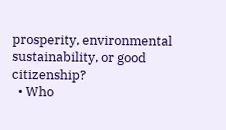prosperity, environmental sustainability, or good citizenship?
  • Who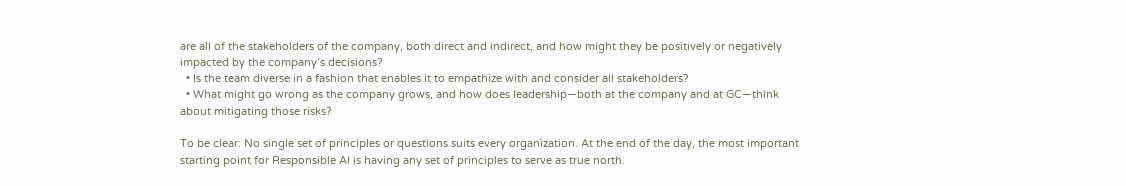are all of the stakeholders of the company, both direct and indirect, and how might they be positively or negatively impacted by the company’s decisions?
  • Is the team diverse in a fashion that enables it to empathize with and consider all stakeholders?
  • What might go wrong as the company grows, and how does leadership—both at the company and at GC—think about mitigating those risks?

To be clear: No single set of principles or questions suits every organization. At the end of the day, the most important starting point for Responsible AI is having any set of principles to serve as true north.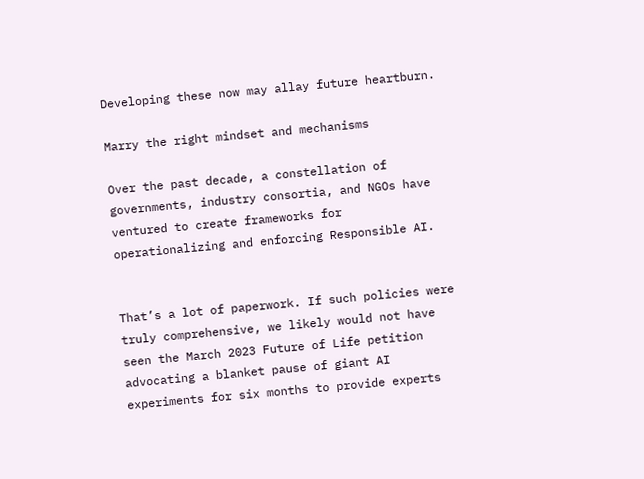Developing these now may allay future heartburn.

Marry the right mindset and mechanisms

Over the past decade, a constellation of governments, industry consortia, and NGOs have ventured to create frameworks for operationalizing and enforcing Responsible AI.


That’s a lot of paperwork. If such policies were truly comprehensive, we likely would not have seen the March 2023 Future of Life petition advocating a blanket pause of giant AI experiments for six months to provide experts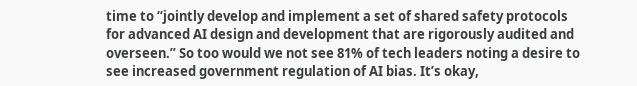time to “jointly develop and implement a set of shared safety protocols for advanced AI design and development that are rigorously audited and overseen.” So too would we not see 81% of tech leaders noting a desire to see increased government regulation of AI bias. It’s okay,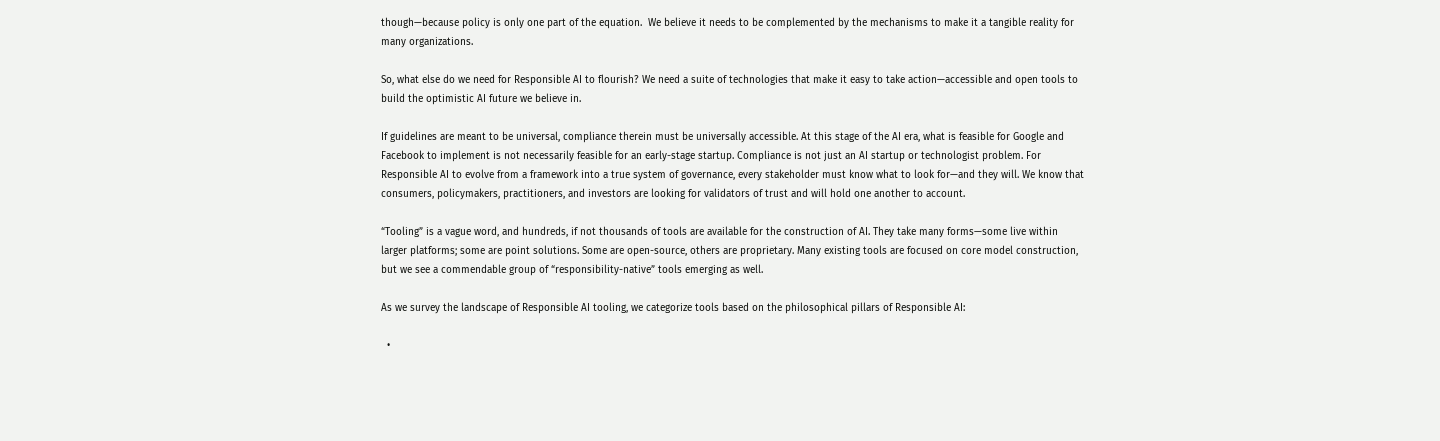though—because policy is only one part of the equation.  We believe it needs to be complemented by the mechanisms to make it a tangible reality for many organizations.

So, what else do we need for Responsible AI to flourish? We need a suite of technologies that make it easy to take action—accessible and open tools to build the optimistic AI future we believe in.

If guidelines are meant to be universal, compliance therein must be universally accessible. At this stage of the AI era, what is feasible for Google and Facebook to implement is not necessarily feasible for an early-stage startup. Compliance is not just an AI startup or technologist problem. For Responsible AI to evolve from a framework into a true system of governance, every stakeholder must know what to look for—and they will. We know that consumers, policymakers, practitioners, and investors are looking for validators of trust and will hold one another to account.

“Tooling” is a vague word, and hundreds, if not thousands of tools are available for the construction of AI. They take many forms—some live within larger platforms; some are point solutions. Some are open-source, others are proprietary. Many existing tools are focused on core model construction, but we see a commendable group of “responsibility-native” tools emerging as well.

As we survey the landscape of Responsible AI tooling, we categorize tools based on the philosophical pillars of Responsible AI:

  •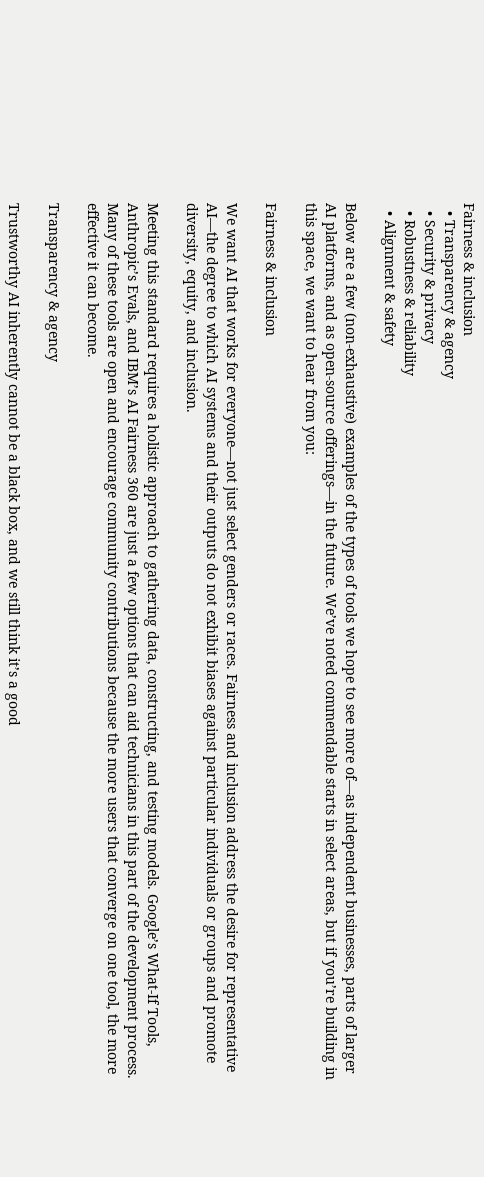Fairness & inclusion
  • Transparency & agency
  • Security & privacy
  • Robustness & reliability
  • Alignment & safety

Below are a few (non-exhaustive) examples of the types of tools we hope to see more of—as independent businesses, parts of larger AI platforms, and as open-source offerings—in the future. We’ve noted commendable starts in select areas, but if you’re building in this space, we want to hear from you:

Fairness & inclusion

We want AI that works for everyone—not just select genders or races. Fairness and inclusion address the desire for representative AI—the degree to which AI systems and their outputs do not exhibit biases against particular individuals or groups and promote diversity, equity, and inclusion.

Meeting this standard requires a holistic approach to gathering data, constructing, and testing models. Google’s What-If Tools, Anthropic’s Evals, and IBM’s AI Fairness 360 are just a few options that can aid technicians in this part of the development process. Many of these tools are open and encourage community contributions because the more users that converge on one tool, the more effective it can become.

Transparency & agency

Trustworthy AI inherently cannot be a black box, and we still think it’s a good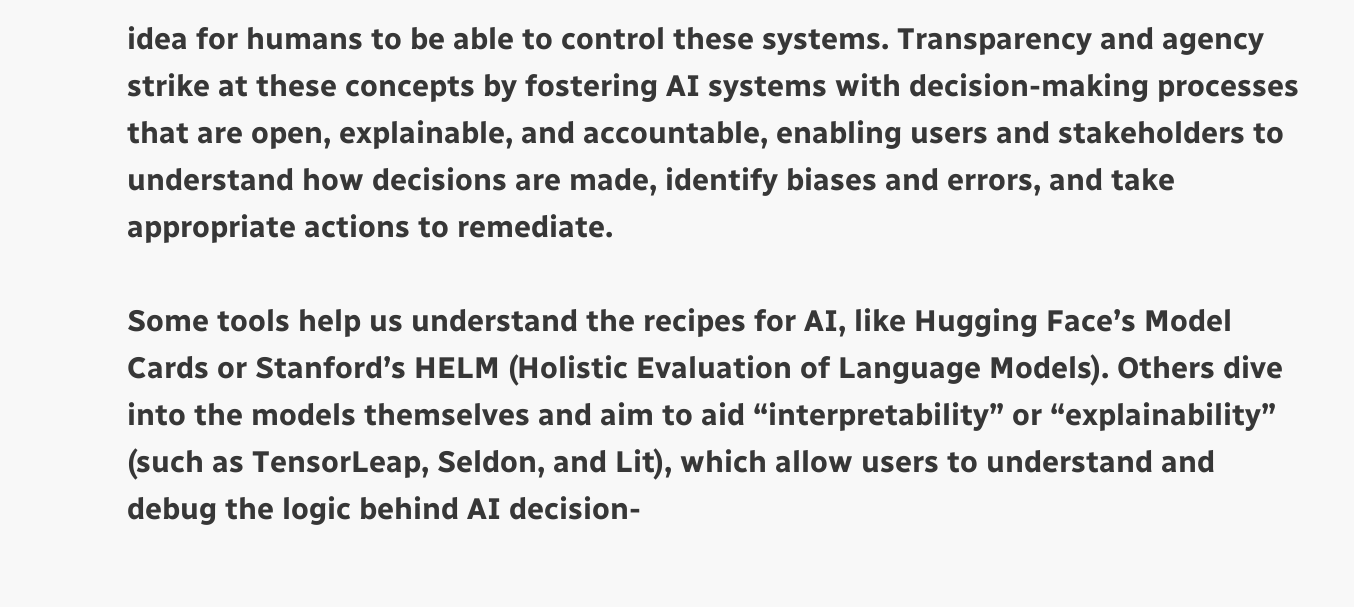idea for humans to be able to control these systems. Transparency and agency strike at these concepts by fostering AI systems with decision-making processes that are open, explainable, and accountable, enabling users and stakeholders to understand how decisions are made, identify biases and errors, and take appropriate actions to remediate.

Some tools help us understand the recipes for AI, like Hugging Face’s Model Cards or Stanford’s HELM (Holistic Evaluation of Language Models). Others dive into the models themselves and aim to aid “interpretability” or “explainability” (such as TensorLeap, Seldon, and Lit), which allow users to understand and debug the logic behind AI decision-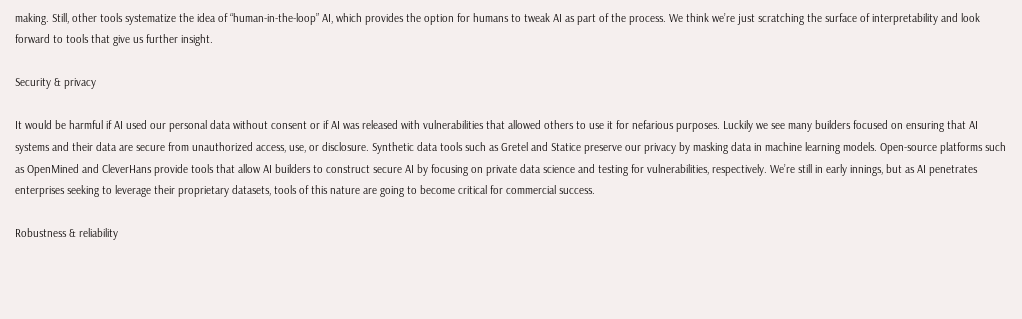making. Still, other tools systematize the idea of “human-in-the-loop” AI, which provides the option for humans to tweak AI as part of the process. We think we’re just scratching the surface of interpretability and look forward to tools that give us further insight.

Security & privacy

It would be harmful if AI used our personal data without consent or if AI was released with vulnerabilities that allowed others to use it for nefarious purposes. Luckily we see many builders focused on ensuring that AI systems and their data are secure from unauthorized access, use, or disclosure. Synthetic data tools such as Gretel and Statice preserve our privacy by masking data in machine learning models. Open-source platforms such as OpenMined and CleverHans provide tools that allow AI builders to construct secure AI by focusing on private data science and testing for vulnerabilities, respectively. We’re still in early innings, but as AI penetrates enterprises seeking to leverage their proprietary datasets, tools of this nature are going to become critical for commercial success.

Robustness & reliability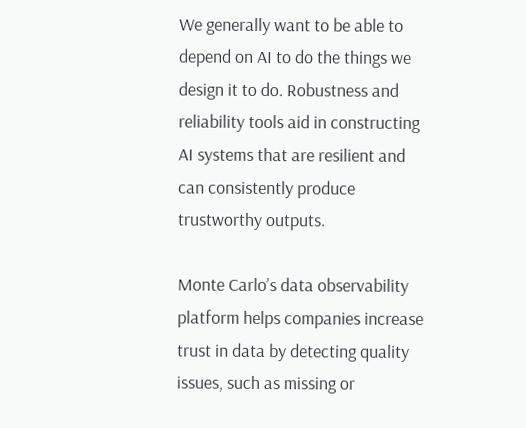We generally want to be able to depend on AI to do the things we design it to do. Robustness and reliability tools aid in constructing AI systems that are resilient and can consistently produce trustworthy outputs.

Monte Carlo’s data observability platform helps companies increase trust in data by detecting quality issues, such as missing or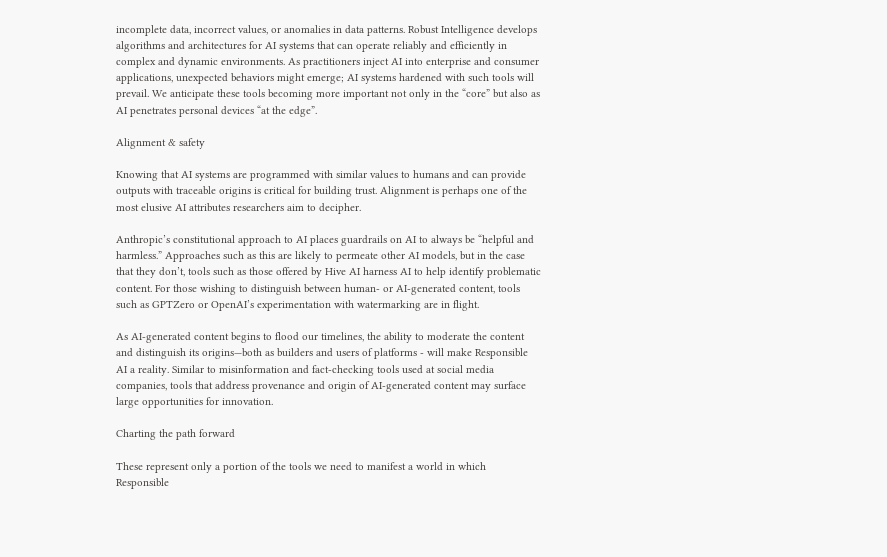incomplete data, incorrect values, or anomalies in data patterns. Robust Intelligence develops algorithms and architectures for AI systems that can operate reliably and efficiently in complex and dynamic environments. As practitioners inject AI into enterprise and consumer applications, unexpected behaviors might emerge; AI systems hardened with such tools will prevail. We anticipate these tools becoming more important not only in the “core” but also as AI penetrates personal devices “at the edge”.

Alignment & safety

Knowing that AI systems are programmed with similar values to humans and can provide outputs with traceable origins is critical for building trust. Alignment is perhaps one of the most elusive AI attributes researchers aim to decipher.

Anthropic’s constitutional approach to AI places guardrails on AI to always be “helpful and harmless.” Approaches such as this are likely to permeate other AI models, but in the case that they don’t, tools such as those offered by Hive AI harness AI to help identify problematic content. For those wishing to distinguish between human- or AI-generated content, tools such as GPTZero or OpenAI’s experimentation with watermarking are in flight.

As AI-generated content begins to flood our timelines, the ability to moderate the content and distinguish its origins—both as builders and users of platforms - will make Responsible AI a reality. Similar to misinformation and fact-checking tools used at social media companies, tools that address provenance and origin of AI-generated content may surface large opportunities for innovation.

Charting the path forward

These represent only a portion of the tools we need to manifest a world in which Responsible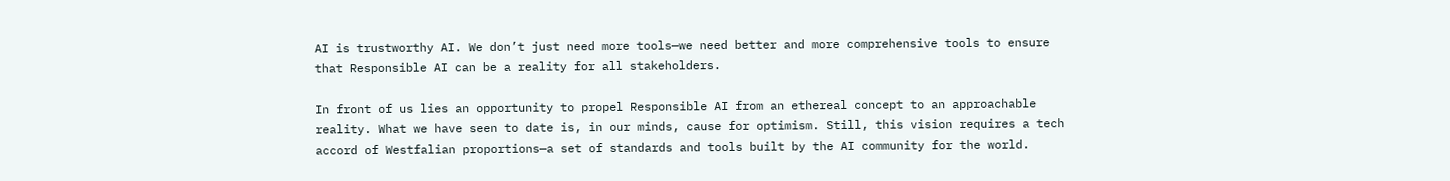AI is trustworthy AI. We don’t just need more tools—we need better and more comprehensive tools to ensure that Responsible AI can be a reality for all stakeholders.

In front of us lies an opportunity to propel Responsible AI from an ethereal concept to an approachable reality. What we have seen to date is, in our minds, cause for optimism. Still, this vision requires a tech accord of Westfalian proportions—a set of standards and tools built by the AI community for the world.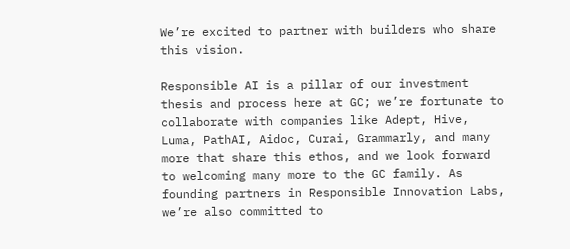We’re excited to partner with builders who share this vision.

Responsible AI is a pillar of our investment thesis and process here at GC; we’re fortunate to collaborate with companies like Adept, Hive, Luma, PathAI, Aidoc, Curai, Grammarly, and many more that share this ethos, and we look forward to welcoming many more to the GC family. As founding partners in Responsible Innovation Labs, we’re also committed to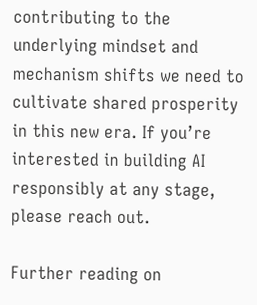contributing to the underlying mindset and mechanism shifts we need to cultivate shared prosperity in this new era. If you’re interested in building AI responsibly at any stage, please reach out.

Further reading on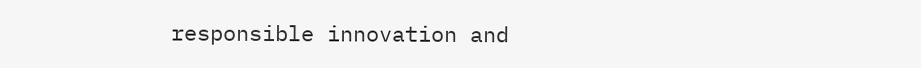responsible innovation and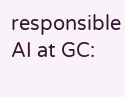responsible AI at GC: